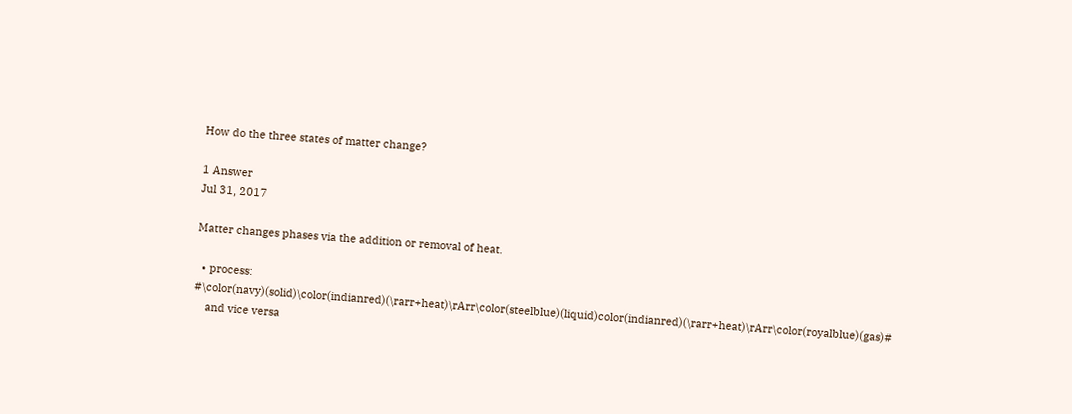How do the three states of matter change?

1 Answer
Jul 31, 2017

Matter changes phases via the addition or removal of heat.

  • process: #\color(navy)(solid)\color(indianred)(\rarr+heat)\rArr\color(steelblue)(liquid)color(indianred)(\rarr+heat)\rArr\color(royalblue)(gas)#
    and vice versa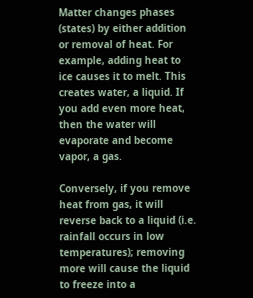Matter changes phases (states) by either addition or removal of heat. For example, adding heat to ice causes it to melt. This creates water, a liquid. If you add even more heat, then the water will evaporate and become vapor, a gas.

Conversely, if you remove heat from gas, it will reverse back to a liquid (i.e. rainfall occurs in low temperatures); removing more will cause the liquid to freeze into a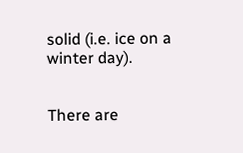solid (i.e. ice on a winter day).


There are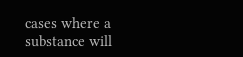cases where a substance will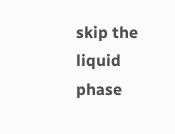skip the liquid phase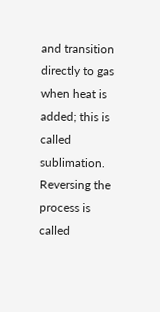and transition directly to gas when heat is added; this is called sublimation. Reversing the process is called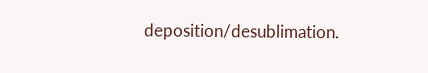deposition/desublimation.